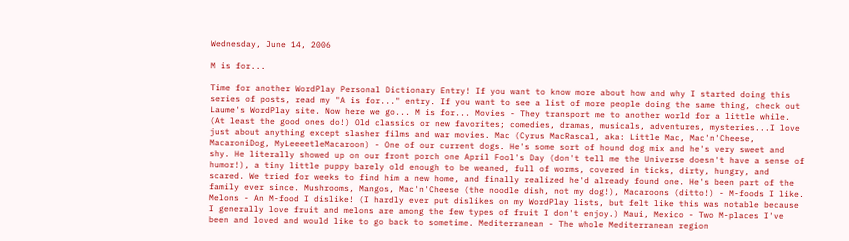Wednesday, June 14, 2006

M is for...

Time for another WordPlay Personal Dictionary Entry! If you want to know more about how and why I started doing this series of posts, read my "A is for..." entry. If you want to see a list of more people doing the same thing, check out Laume's WordPlay site. Now here we go... M is for... Movies - They transport me to another world for a little while. (At least the good ones do!) Old classics or new favorites; comedies, dramas, musicals, adventures, mysteries...I love just about anything except slasher films and war movies. Mac (Cyrus MacRascal, aka: Little Mac, Mac'n'Cheese, MacaroniDog, MyLeeeetleMacaroon) - One of our current dogs. He's some sort of hound dog mix and he's very sweet and shy. He literally showed up on our front porch one April Fool's Day (don't tell me the Universe doesn't have a sense of humor!), a tiny little puppy barely old enough to be weaned, full of worms, covered in ticks, dirty, hungry, and scared. We tried for weeks to find him a new home, and finally realized he'd already found one. He's been part of the family ever since. Mushrooms, Mangos, Mac'n'Cheese (the noodle dish, not my dog!), Macaroons (ditto!) - M-foods I like. Melons - An M-food I dislike! (I hardly ever put dislikes on my WordPlay lists, but felt like this was notable because I generally love fruit and melons are among the few types of fruit I don't enjoy.) Maui, Mexico - Two M-places I've been and loved and would like to go back to sometime. Mediterranean - The whole Mediterranean region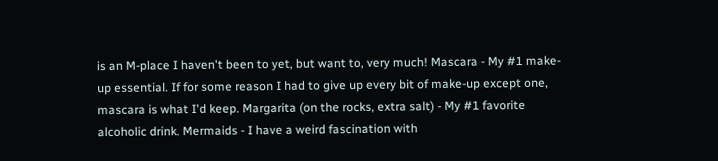is an M-place I haven't been to yet, but want to, very much! Mascara - My #1 make-up essential. If for some reason I had to give up every bit of make-up except one, mascara is what I'd keep. Margarita (on the rocks, extra salt) - My #1 favorite alcoholic drink. Mermaids - I have a weird fascination with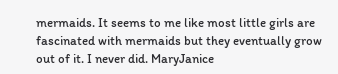mermaids. It seems to me like most little girls are fascinated with mermaids but they eventually grow out of it. I never did. MaryJanice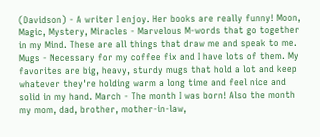(Davidson) - A writer I enjoy. Her books are really funny! Moon, Magic, Mystery, Miracles - Marvelous M-words that go together in my Mind. These are all things that draw me and speak to me. Mugs - Necessary for my coffee fix and I have lots of them. My favorites are big, heavy, sturdy mugs that hold a lot and keep whatever they're holding warm a long time and feel nice and solid in my hand. March - The month I was born! Also the month my mom, dad, brother, mother-in-law,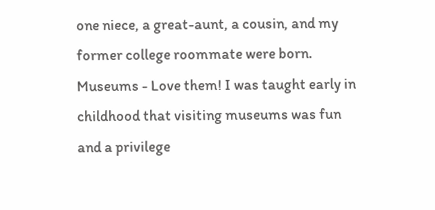one niece, a great-aunt, a cousin, and my former college roommate were born. Museums - Love them! I was taught early in childhood that visiting museums was fun and a privilege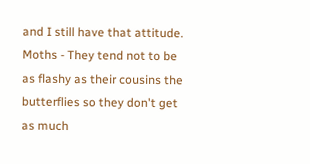and I still have that attitude. Moths - They tend not to be as flashy as their cousins the butterflies so they don't get as much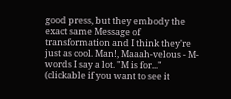good press, but they embody the exact same Message of transformation and I think they're just as cool. Man!, Maaah-velous - M-words I say a lot. "M is for..." (clickable if you want to see it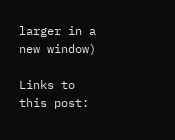larger in a new window)

Links to this post: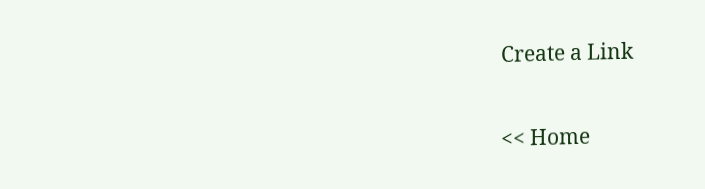Create a Link

<< Home